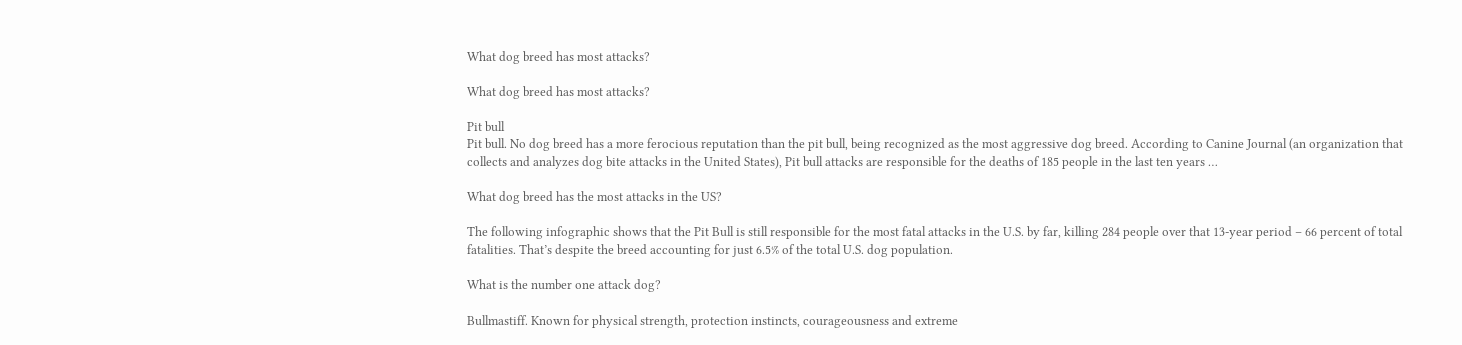What dog breed has most attacks?

What dog breed has most attacks?

Pit bull
Pit bull. No dog breed has a more ferocious reputation than the pit bull, being recognized as the most aggressive dog breed. According to Canine Journal (an organization that collects and analyzes dog bite attacks in the United States), Pit bull attacks are responsible for the deaths of 185 people in the last ten years …

What dog breed has the most attacks in the US?

The following infographic shows that the Pit Bull is still responsible for the most fatal attacks in the U.S. by far, killing 284 people over that 13-year period – 66 percent of total fatalities. That’s despite the breed accounting for just 6.5% of the total U.S. dog population.

What is the number one attack dog?

Bullmastiff. Known for physical strength, protection instincts, courageousness and extreme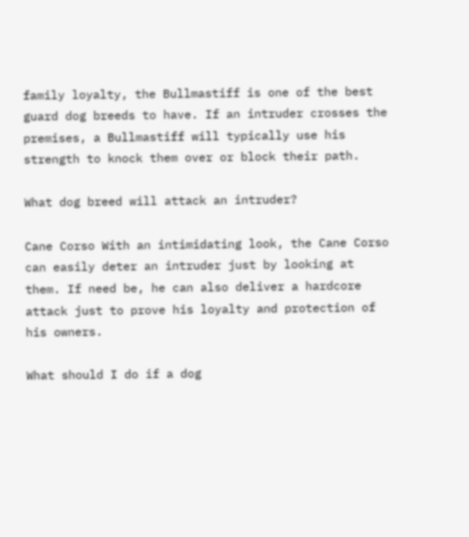family loyalty, the Bullmastiff is one of the best guard dog breeds to have. If an intruder crosses the premises, a Bullmastiff will typically use his strength to knock them over or block their path.

What dog breed will attack an intruder?

Cane Corso With an intimidating look, the Cane Corso can easily deter an intruder just by looking at them. If need be, he can also deliver a hardcore attack just to prove his loyalty and protection of his owners.

What should I do if a dog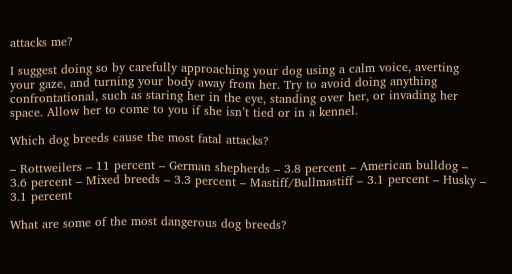attacks me?

I suggest doing so by carefully approaching your dog using a calm voice, averting your gaze, and turning your body away from her. Try to avoid doing anything confrontational, such as staring her in the eye, standing over her, or invading her space. Allow her to come to you if she isn’t tied or in a kennel.

Which dog breeds cause the most fatal attacks?

– Rottweilers – 11 percent – German shepherds – 3.8 percent – American bulldog – 3.6 percent – Mixed breeds – 3.3 percent – Mastiff/Bullmastiff – 3.1 percent – Husky – 3.1 percent

What are some of the most dangerous dog breeds?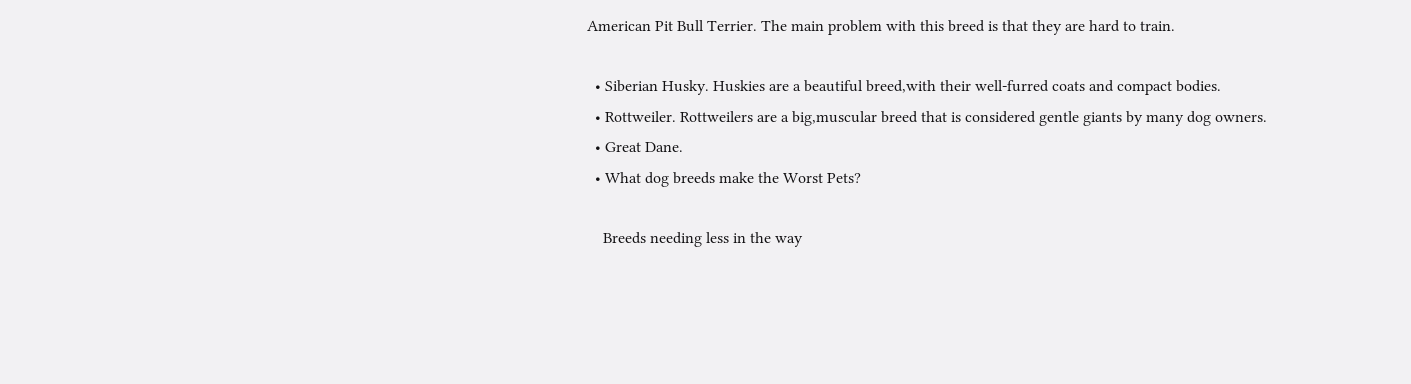American Pit Bull Terrier. The main problem with this breed is that they are hard to train.

  • Siberian Husky. Huskies are a beautiful breed,with their well-furred coats and compact bodies.
  • Rottweiler. Rottweilers are a big,muscular breed that is considered gentle giants by many dog owners.
  • Great Dane.
  • What dog breeds make the Worst Pets?

    Breeds needing less in the way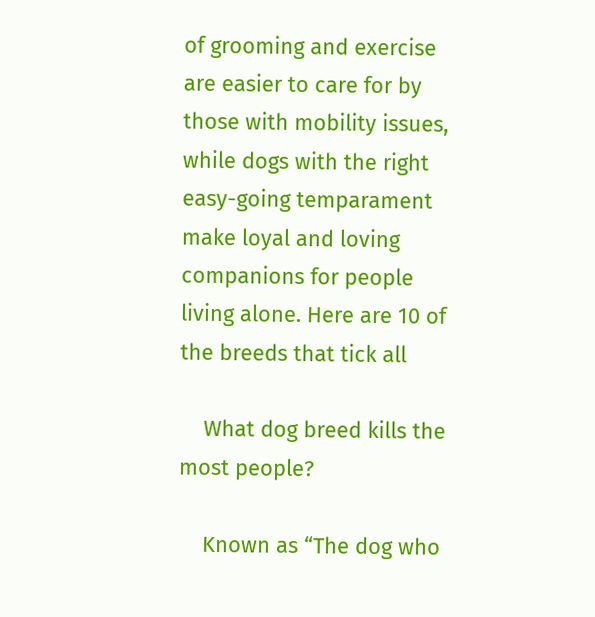of grooming and exercise are easier to care for by those with mobility issues, while dogs with the right easy-going temparament make loyal and loving companions for people living alone. Here are 10 of the breeds that tick all

    What dog breed kills the most people?

    Known as “The dog who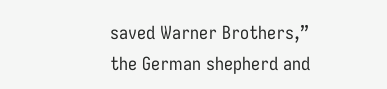saved Warner Brothers,” the German shepherd and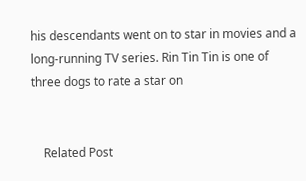his descendants went on to star in movies and a long-running TV series. Rin Tin Tin is one of three dogs to rate a star on


    Related Post